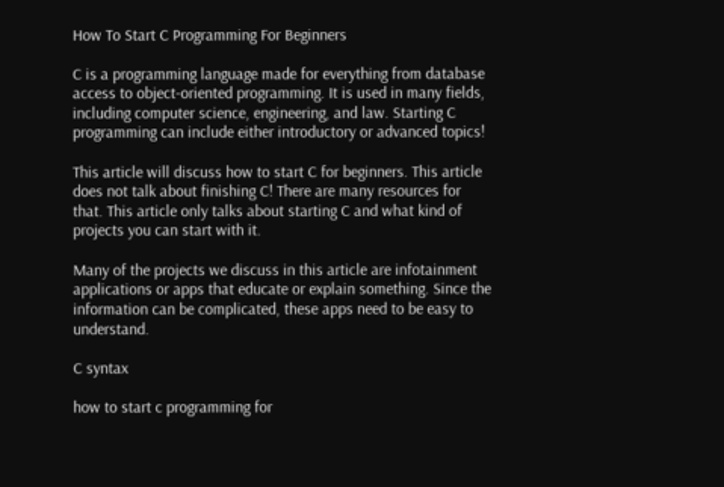How To Start C Programming For Beginners

C is a programming language made for everything from database access to object-oriented programming. It is used in many fields, including computer science, engineering, and law. Starting C programming can include either introductory or advanced topics!

This article will discuss how to start C for beginners. This article does not talk about finishing C! There are many resources for that. This article only talks about starting C and what kind of projects you can start with it.

Many of the projects we discuss in this article are infotainment applications or apps that educate or explain something. Since the information can be complicated, these apps need to be easy to understand.

C syntax

how to start c programming for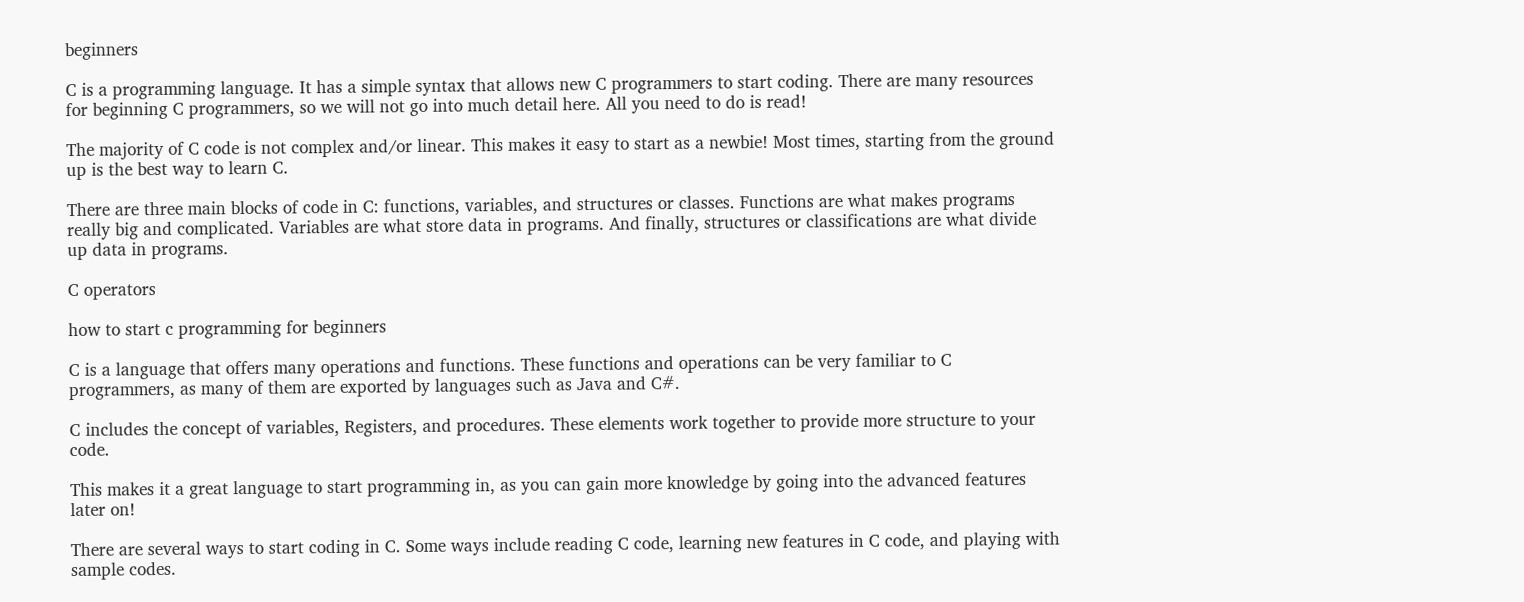beginners

C is a programming language. It has a simple syntax that allows new C programmers to start coding. There are many resources for beginning C programmers, so we will not go into much detail here. All you need to do is read!

The majority of C code is not complex and/or linear. This makes it easy to start as a newbie! Most times, starting from the ground up is the best way to learn C.

There are three main blocks of code in C: functions, variables, and structures or classes. Functions are what makes programs really big and complicated. Variables are what store data in programs. And finally, structures or classifications are what divide up data in programs.

C operators

how to start c programming for beginners

C is a language that offers many operations and functions. These functions and operations can be very familiar to C programmers, as many of them are exported by languages such as Java and C#.

C includes the concept of variables, Registers, and procedures. These elements work together to provide more structure to your code.

This makes it a great language to start programming in, as you can gain more knowledge by going into the advanced features later on!

There are several ways to start coding in C. Some ways include reading C code, learning new features in C code, and playing with sample codes.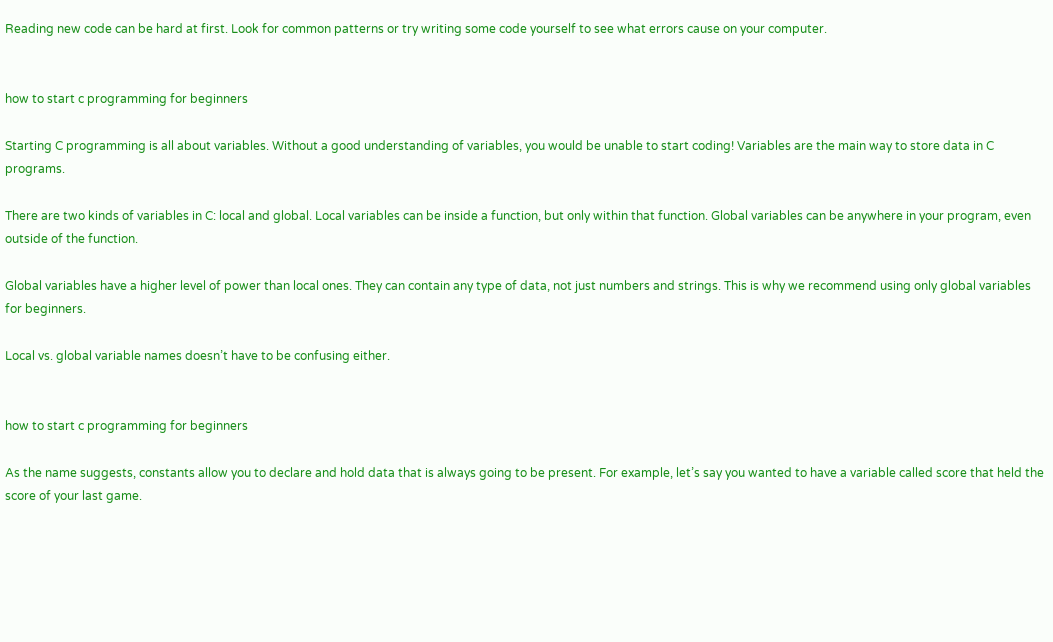Reading new code can be hard at first. Look for common patterns or try writing some code yourself to see what errors cause on your computer.


how to start c programming for beginners

Starting C programming is all about variables. Without a good understanding of variables, you would be unable to start coding! Variables are the main way to store data in C programs.

There are two kinds of variables in C: local and global. Local variables can be inside a function, but only within that function. Global variables can be anywhere in your program, even outside of the function.

Global variables have a higher level of power than local ones. They can contain any type of data, not just numbers and strings. This is why we recommend using only global variables for beginners.

Local vs. global variable names doesn’t have to be confusing either.


how to start c programming for beginners

As the name suggests, constants allow you to declare and hold data that is always going to be present. For example, let’s say you wanted to have a variable called score that held the score of your last game.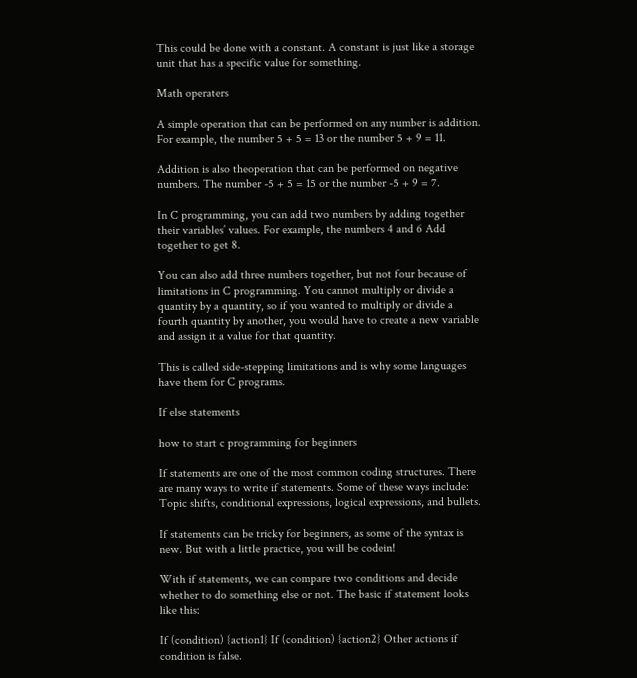This could be done with a constant. A constant is just like a storage unit that has a specific value for something.

Math operaters

A simple operation that can be performed on any number is addition. For example, the number 5 + 5 = 13 or the number 5 + 9 = 11.

Addition is also theoperation that can be performed on negative numbers. The number -5 + 5 = 15 or the number -5 + 9 = 7.

In C programming, you can add two numbers by adding together their variables’ values. For example, the numbers 4 and 6 Add together to get 8.

You can also add three numbers together, but not four because of limitations in C programming. You cannot multiply or divide a quantity by a quantity, so if you wanted to multiply or divide a fourth quantity by another, you would have to create a new variable and assign it a value for that quantity.

This is called side-stepping limitations and is why some languages have them for C programs.

If else statements

how to start c programming for beginners

If statements are one of the most common coding structures. There are many ways to write if statements. Some of these ways include:
Topic shifts, conditional expressions, logical expressions, and bullets.

If statements can be tricky for beginners, as some of the syntax is new. But with a little practice, you will be codein!

With if statements, we can compare two conditions and decide whether to do something else or not. The basic if statement looks like this:

If (condition) {action1} If (condition) {action2} Other actions if condition is false.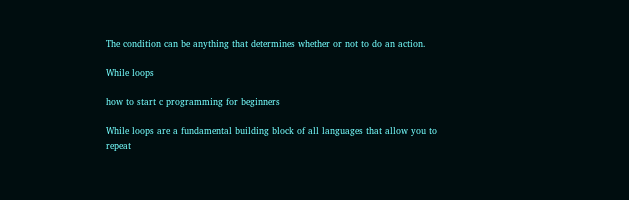The condition can be anything that determines whether or not to do an action.

While loops

how to start c programming for beginners

While loops are a fundamental building block of all languages that allow you to repeat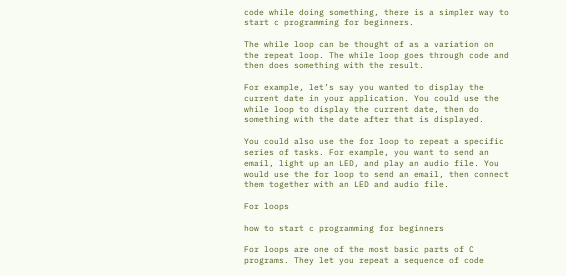code while doing something, there is a simpler way to start c programming for beginners.

The while loop can be thought of as a variation on the repeat loop. The while loop goes through code and then does something with the result.

For example, let’s say you wanted to display the current date in your application. You could use the while loop to display the current date, then do something with the date after that is displayed.

You could also use the for loop to repeat a specific series of tasks. For example, you want to send an email, light up an LED, and play an audio file. You would use the for loop to send an email, then connect them together with an LED and audio file.

For loops

how to start c programming for beginners

For loops are one of the most basic parts of C programs. They let you repeat a sequence of code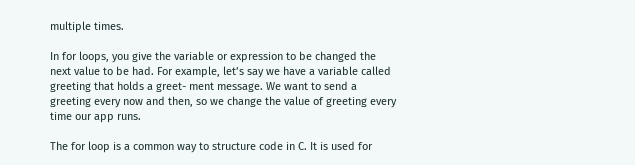multiple times.

In for loops, you give the variable or expression to be changed the next value to be had. For example, let’s say we have a variable called greeting that holds a greet- ment message. We want to send a greeting every now and then, so we change the value of greeting every time our app runs.

The for loop is a common way to structure code in C. It is used for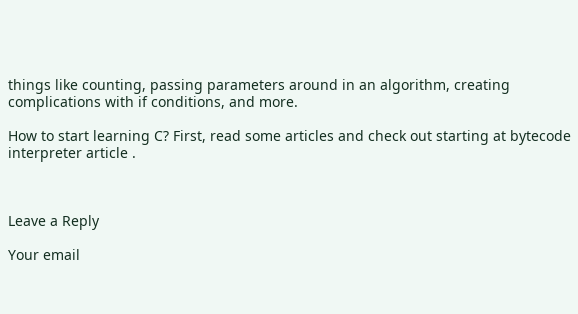things like counting, passing parameters around in an algorithm, creating complications with if conditions, and more.

How to start learning C? First, read some articles and check out starting at bytecode interpreter article .



Leave a Reply

Your email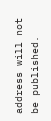address will not be published.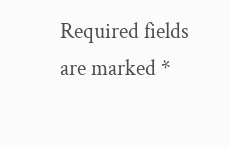Required fields are marked *